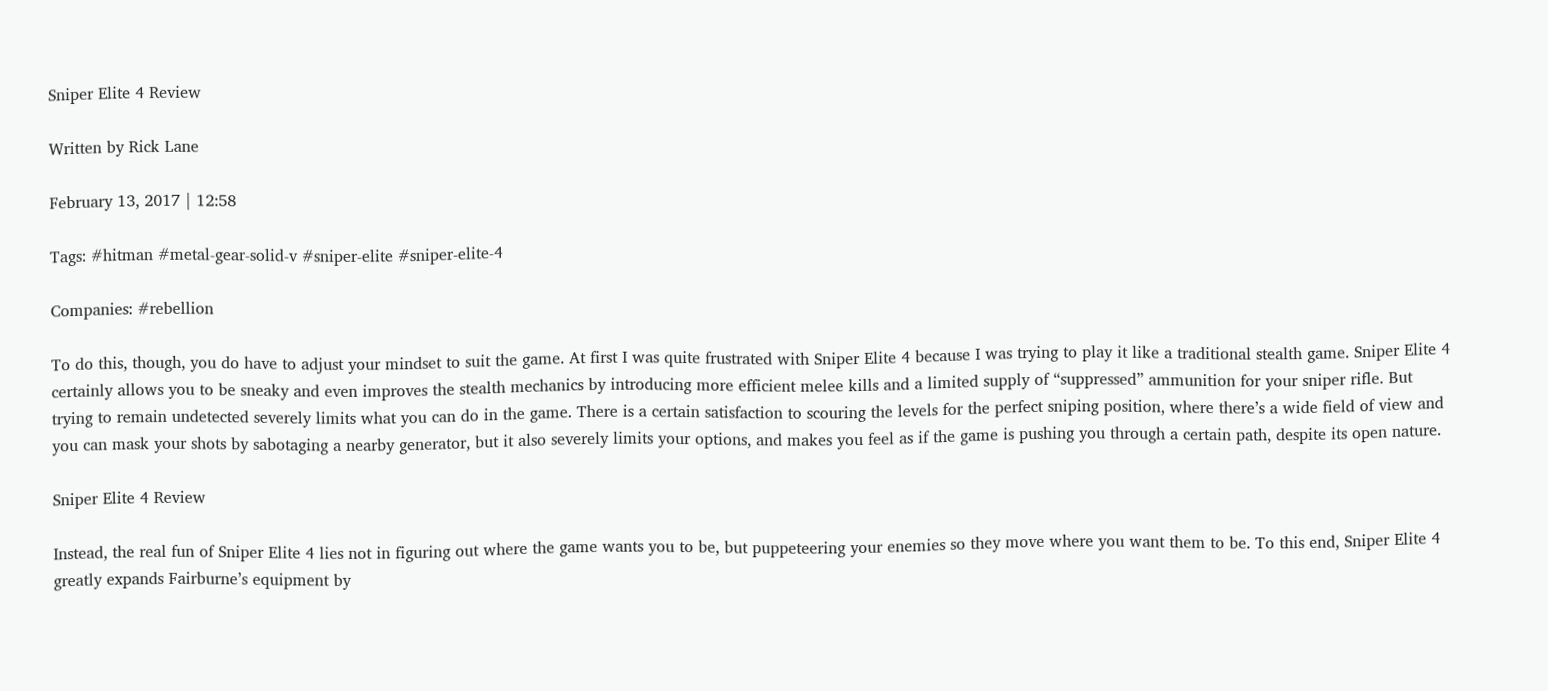Sniper Elite 4 Review

Written by Rick Lane

February 13, 2017 | 12:58

Tags: #hitman #metal-gear-solid-v #sniper-elite #sniper-elite-4

Companies: #rebellion

To do this, though, you do have to adjust your mindset to suit the game. At first I was quite frustrated with Sniper Elite 4 because I was trying to play it like a traditional stealth game. Sniper Elite 4 certainly allows you to be sneaky and even improves the stealth mechanics by introducing more efficient melee kills and a limited supply of “suppressed” ammunition for your sniper rifle. But trying to remain undetected severely limits what you can do in the game. There is a certain satisfaction to scouring the levels for the perfect sniping position, where there’s a wide field of view and you can mask your shots by sabotaging a nearby generator, but it also severely limits your options, and makes you feel as if the game is pushing you through a certain path, despite its open nature.

Sniper Elite 4 Review

Instead, the real fun of Sniper Elite 4 lies not in figuring out where the game wants you to be, but puppeteering your enemies so they move where you want them to be. To this end, Sniper Elite 4 greatly expands Fairburne’s equipment by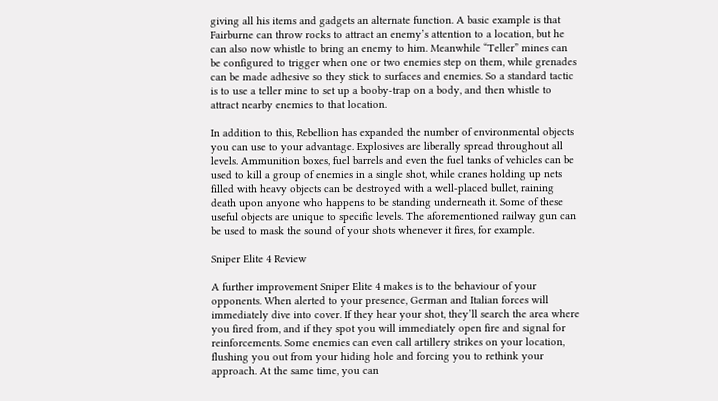giving all his items and gadgets an alternate function. A basic example is that Fairburne can throw rocks to attract an enemy’s attention to a location, but he can also now whistle to bring an enemy to him. Meanwhile “Teller” mines can be configured to trigger when one or two enemies step on them, while grenades can be made adhesive so they stick to surfaces and enemies. So a standard tactic is to use a teller mine to set up a booby-trap on a body, and then whistle to attract nearby enemies to that location.

In addition to this, Rebellion has expanded the number of environmental objects you can use to your advantage. Explosives are liberally spread throughout all levels. Ammunition boxes, fuel barrels and even the fuel tanks of vehicles can be used to kill a group of enemies in a single shot, while cranes holding up nets filled with heavy objects can be destroyed with a well-placed bullet, raining death upon anyone who happens to be standing underneath it. Some of these useful objects are unique to specific levels. The aforementioned railway gun can be used to mask the sound of your shots whenever it fires, for example.

Sniper Elite 4 Review

A further improvement Sniper Elite 4 makes is to the behaviour of your opponents. When alerted to your presence, German and Italian forces will immediately dive into cover. If they hear your shot, they’ll search the area where you fired from, and if they spot you will immediately open fire and signal for reinforcements. Some enemies can even call artillery strikes on your location, flushing you out from your hiding hole and forcing you to rethink your approach. At the same time, you can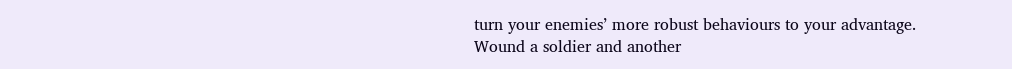turn your enemies’ more robust behaviours to your advantage. Wound a soldier and another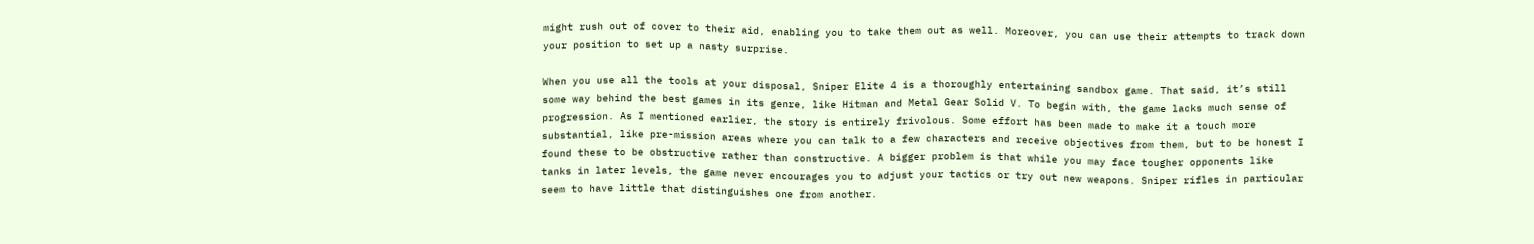might rush out of cover to their aid, enabling you to take them out as well. Moreover, you can use their attempts to track down your position to set up a nasty surprise.

When you use all the tools at your disposal, Sniper Elite 4 is a thoroughly entertaining sandbox game. That said, it’s still some way behind the best games in its genre, like Hitman and Metal Gear Solid V. To begin with, the game lacks much sense of progression. As I mentioned earlier, the story is entirely frivolous. Some effort has been made to make it a touch more substantial, like pre-mission areas where you can talk to a few characters and receive objectives from them, but to be honest I found these to be obstructive rather than constructive. A bigger problem is that while you may face tougher opponents like tanks in later levels, the game never encourages you to adjust your tactics or try out new weapons. Sniper rifles in particular seem to have little that distinguishes one from another.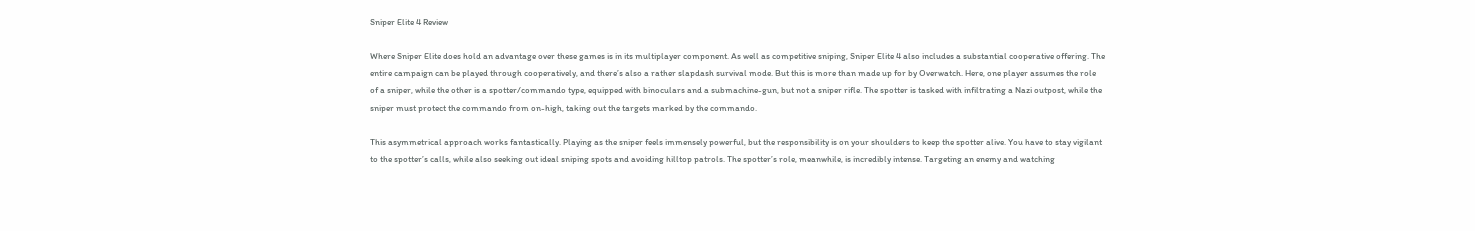Sniper Elite 4 Review

Where Sniper Elite does hold an advantage over these games is in its multiplayer component. As well as competitive sniping, Sniper Elite 4 also includes a substantial cooperative offering. The entire campaign can be played through cooperatively, and there’s also a rather slapdash survival mode. But this is more than made up for by Overwatch. Here, one player assumes the role of a sniper, while the other is a spotter/commando type, equipped with binoculars and a submachine-gun, but not a sniper rifle. The spotter is tasked with infiltrating a Nazi outpost, while the sniper must protect the commando from on-high, taking out the targets marked by the commando.

This asymmetrical approach works fantastically. Playing as the sniper feels immensely powerful, but the responsibility is on your shoulders to keep the spotter alive. You have to stay vigilant to the spotter’s calls, while also seeking out ideal sniping spots and avoiding hilltop patrols. The spotter’s role, meanwhile, is incredibly intense. Targeting an enemy and watching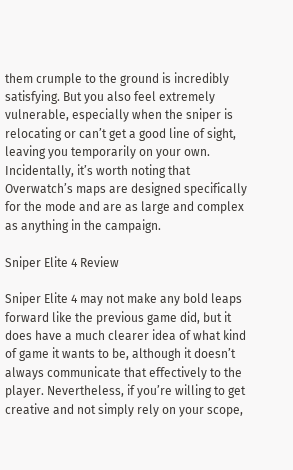them crumple to the ground is incredibly satisfying. But you also feel extremely vulnerable, especially when the sniper is relocating or can’t get a good line of sight, leaving you temporarily on your own. Incidentally, it’s worth noting that Overwatch’s maps are designed specifically for the mode and are as large and complex as anything in the campaign.

Sniper Elite 4 Review

Sniper Elite 4 may not make any bold leaps forward like the previous game did, but it does have a much clearer idea of what kind of game it wants to be, although it doesn’t always communicate that effectively to the player. Nevertheless, if you’re willing to get creative and not simply rely on your scope,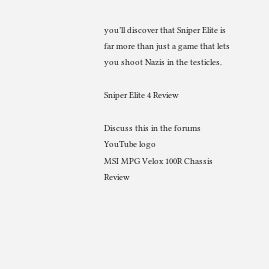you’ll discover that Sniper Elite is far more than just a game that lets you shoot Nazis in the testicles.

Sniper Elite 4 Review

Discuss this in the forums
YouTube logo
MSI MPG Velox 100R Chassis Review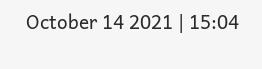October 14 2021 | 15:04